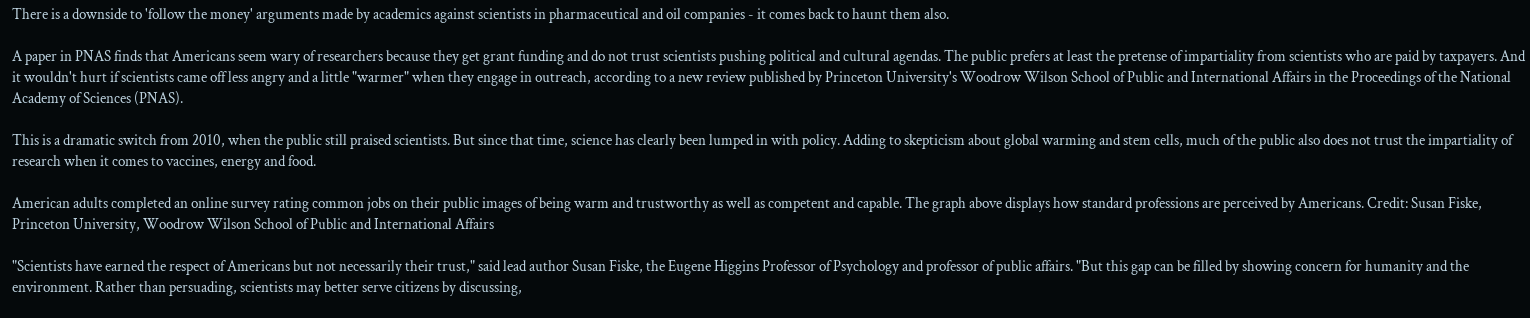There is a downside to 'follow the money' arguments made by academics against scientists in pharmaceutical and oil companies - it comes back to haunt them also.

A paper in PNAS finds that Americans seem wary of researchers because they get grant funding and do not trust scientists pushing political and cultural agendas. The public prefers at least the pretense of impartiality from scientists who are paid by taxpayers. And it wouldn't hurt if scientists came off less angry and a little "warmer" when they engage in outreach, according to a new review published by Princeton University's Woodrow Wilson School of Public and International Affairs in the Proceedings of the National Academy of Sciences (PNAS).

This is a dramatic switch from 2010, when the public still praised scientists. But since that time, science has clearly been lumped in with policy. Adding to skepticism about global warming and stem cells, much of the public also does not trust the impartiality of research when it comes to vaccines, energy and food.

American adults completed an online survey rating common jobs on their public images of being warm and trustworthy as well as competent and capable. The graph above displays how standard professions are perceived by Americans. Credit: Susan Fiske, Princeton University, Woodrow Wilson School of Public and International Affairs

"Scientists have earned the respect of Americans but not necessarily their trust," said lead author Susan Fiske, the Eugene Higgins Professor of Psychology and professor of public affairs. "But this gap can be filled by showing concern for humanity and the environment. Rather than persuading, scientists may better serve citizens by discussing,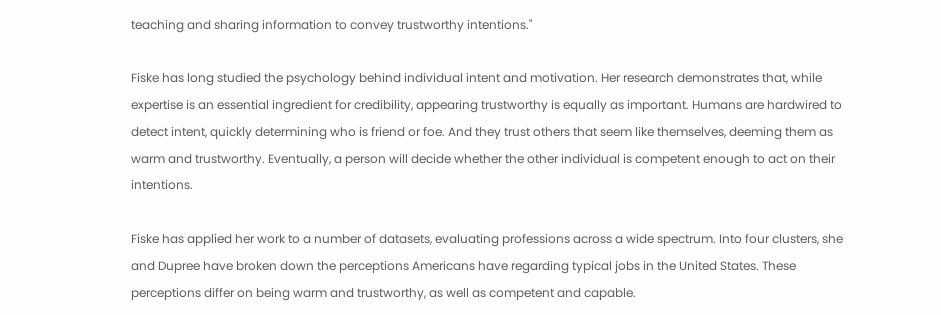teaching and sharing information to convey trustworthy intentions."

Fiske has long studied the psychology behind individual intent and motivation. Her research demonstrates that, while expertise is an essential ingredient for credibility, appearing trustworthy is equally as important. Humans are hardwired to detect intent, quickly determining who is friend or foe. And they trust others that seem like themselves, deeming them as warm and trustworthy. Eventually, a person will decide whether the other individual is competent enough to act on their intentions.

Fiske has applied her work to a number of datasets, evaluating professions across a wide spectrum. Into four clusters, she and Dupree have broken down the perceptions Americans have regarding typical jobs in the United States. These perceptions differ on being warm and trustworthy, as well as competent and capable.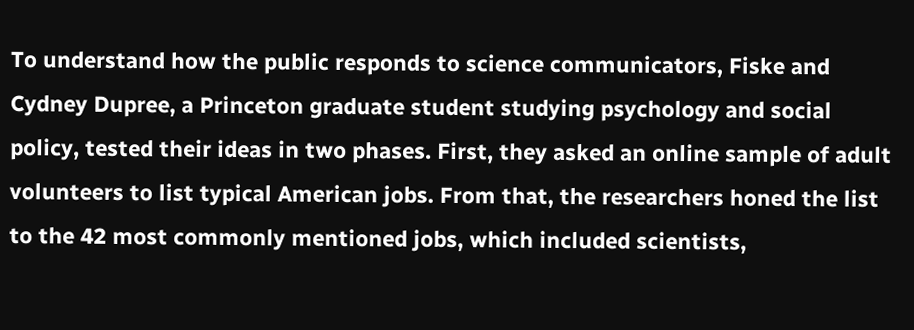To understand how the public responds to science communicators, Fiske and Cydney Dupree, a Princeton graduate student studying psychology and social policy, tested their ideas in two phases. First, they asked an online sample of adult volunteers to list typical American jobs. From that, the researchers honed the list to the 42 most commonly mentioned jobs, which included scientists,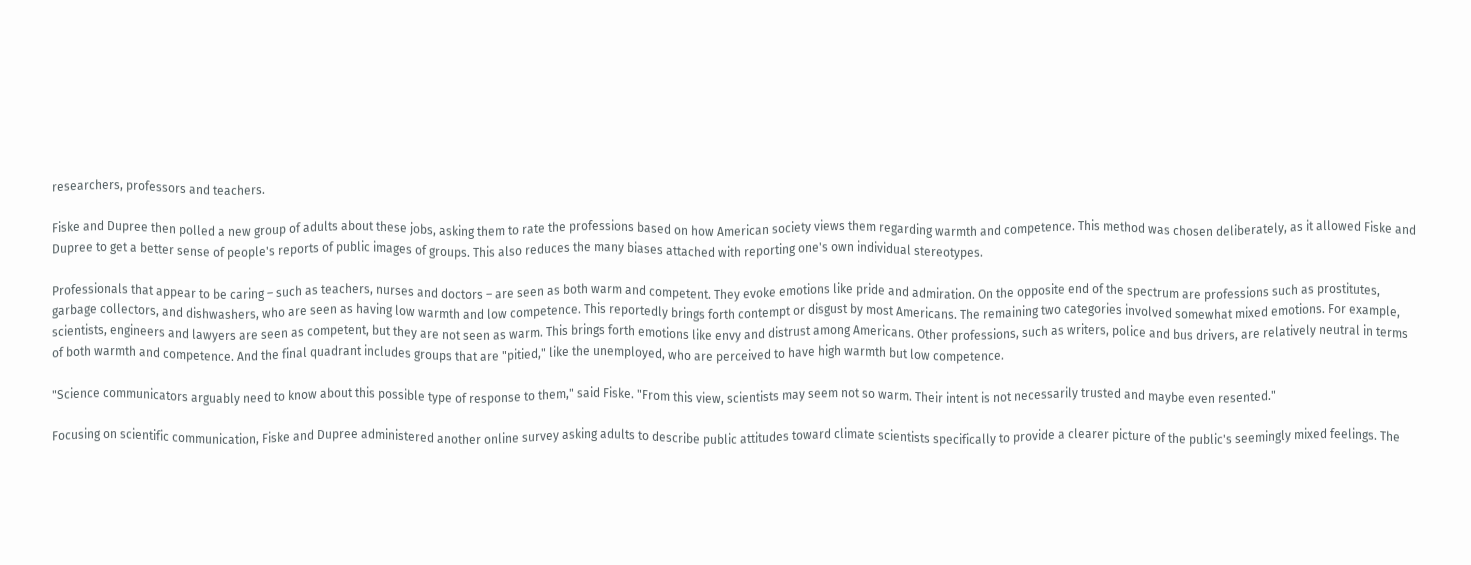researchers, professors and teachers.

Fiske and Dupree then polled a new group of adults about these jobs, asking them to rate the professions based on how American society views them regarding warmth and competence. This method was chosen deliberately, as it allowed Fiske and Dupree to get a better sense of people's reports of public images of groups. This also reduces the many biases attached with reporting one's own individual stereotypes.

Professionals that appear to be caring – such as teachers, nurses and doctors – are seen as both warm and competent. They evoke emotions like pride and admiration. On the opposite end of the spectrum are professions such as prostitutes, garbage collectors, and dishwashers, who are seen as having low warmth and low competence. This reportedly brings forth contempt or disgust by most Americans. The remaining two categories involved somewhat mixed emotions. For example, scientists, engineers and lawyers are seen as competent, but they are not seen as warm. This brings forth emotions like envy and distrust among Americans. Other professions, such as writers, police and bus drivers, are relatively neutral in terms of both warmth and competence. And the final quadrant includes groups that are "pitied," like the unemployed, who are perceived to have high warmth but low competence.

"Science communicators arguably need to know about this possible type of response to them," said Fiske. "From this view, scientists may seem not so warm. Their intent is not necessarily trusted and maybe even resented."

Focusing on scientific communication, Fiske and Dupree administered another online survey asking adults to describe public attitudes toward climate scientists specifically to provide a clearer picture of the public's seemingly mixed feelings. The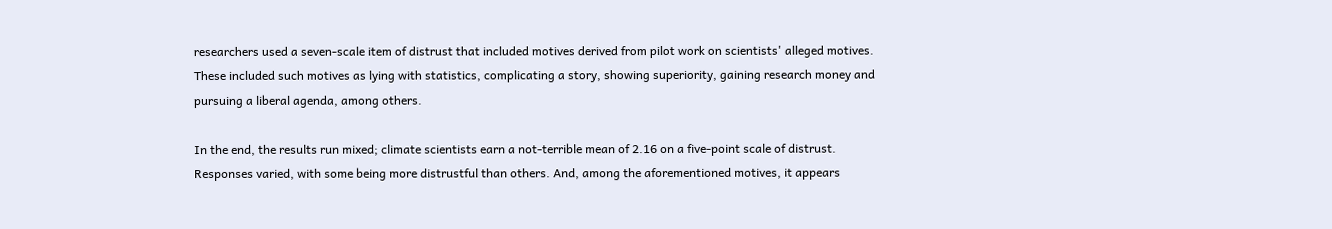researchers used a seven-scale item of distrust that included motives derived from pilot work on scientists' alleged motives. These included such motives as lying with statistics, complicating a story, showing superiority, gaining research money and pursuing a liberal agenda, among others.

In the end, the results run mixed; climate scientists earn a not-terrible mean of 2.16 on a five-point scale of distrust. Responses varied, with some being more distrustful than others. And, among the aforementioned motives, it appears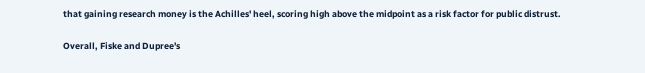that gaining research money is the Achilles' heel, scoring high above the midpoint as a risk factor for public distrust.

Overall, Fiske and Dupree's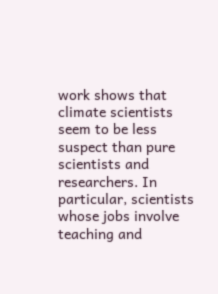work shows that climate scientists seem to be less suspect than pure scientists and researchers. In particular, scientists whose jobs involve teaching and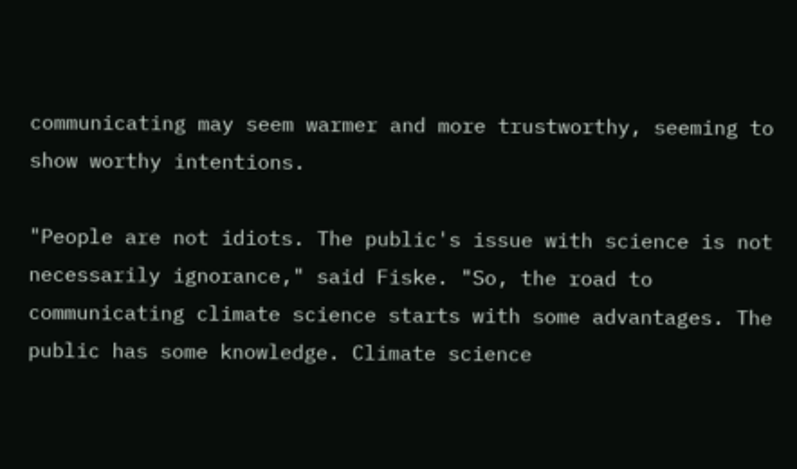communicating may seem warmer and more trustworthy, seeming to show worthy intentions.

"People are not idiots. The public's issue with science is not necessarily ignorance," said Fiske. "So, the road to communicating climate science starts with some advantages. The public has some knowledge. Climate science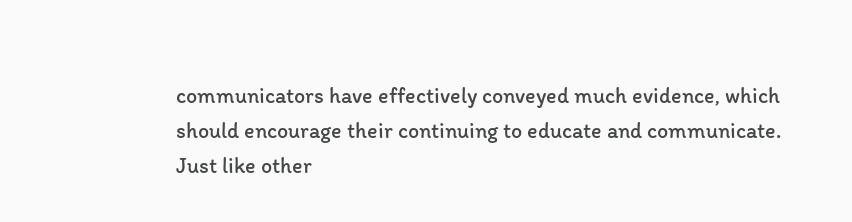communicators have effectively conveyed much evidence, which should encourage their continuing to educate and communicate. Just like other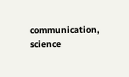communication, science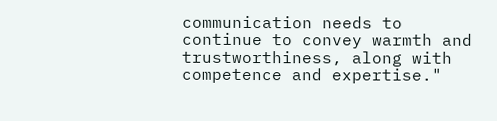communication needs to continue to convey warmth and trustworthiness, along with competence and expertise."